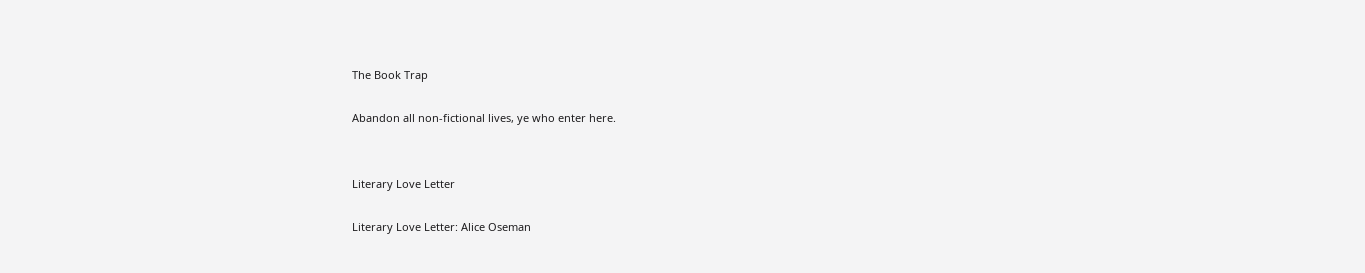The Book Trap

Abandon all non-fictional lives, ye who enter here.


Literary Love Letter

Literary Love Letter: Alice Oseman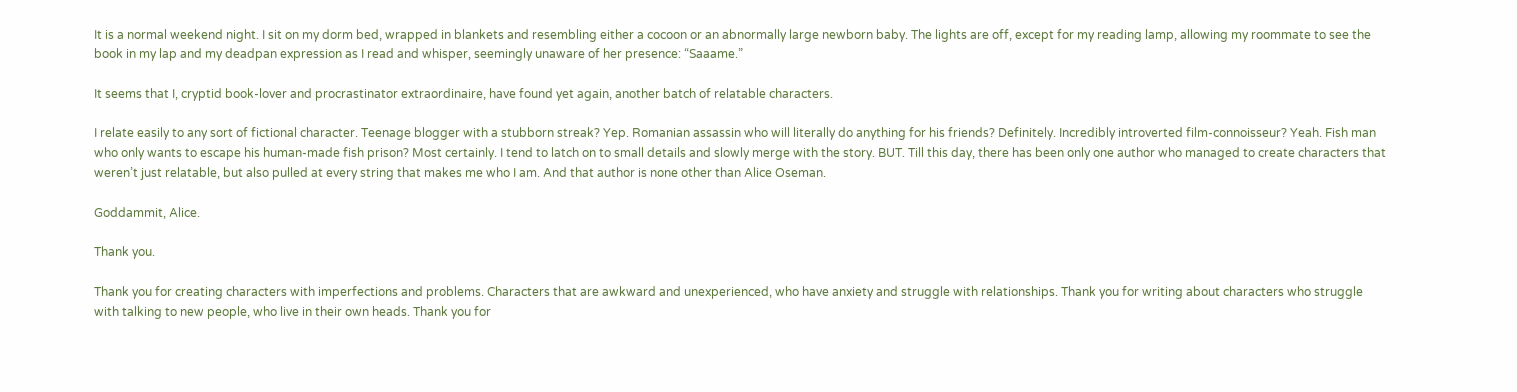It is a normal weekend night. I sit on my dorm bed, wrapped in blankets and resembling either a cocoon or an abnormally large newborn baby. The lights are off, except for my reading lamp, allowing my roommate to see the book in my lap and my deadpan expression as I read and whisper, seemingly unaware of her presence: “Saaame.”

It seems that I, cryptid book-lover and procrastinator extraordinaire, have found yet again, another batch of relatable characters.

I relate easily to any sort of fictional character. Teenage blogger with a stubborn streak? Yep. Romanian assassin who will literally do anything for his friends? Definitely. Incredibly introverted film-connoisseur? Yeah. Fish man who only wants to escape his human-made fish prison? Most certainly. I tend to latch on to small details and slowly merge with the story. BUT. Till this day, there has been only one author who managed to create characters that weren’t just relatable, but also pulled at every string that makes me who I am. And that author is none other than Alice Oseman.

Goddammit, Alice.

Thank you.

Thank you for creating characters with imperfections and problems. Characters that are awkward and unexperienced, who have anxiety and struggle with relationships. Thank you for writing about characters who struggle with talking to new people, who live in their own heads. Thank you for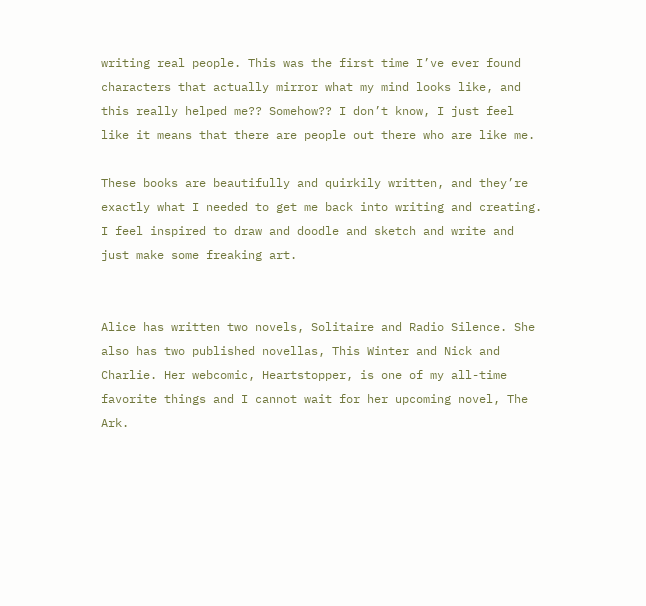writing real people. This was the first time I’ve ever found characters that actually mirror what my mind looks like, and this really helped me?? Somehow?? I don’t know, I just feel like it means that there are people out there who are like me.

These books are beautifully and quirkily written, and they’re exactly what I needed to get me back into writing and creating. I feel inspired to draw and doodle and sketch and write and just make some freaking art.


Alice has written two novels, Solitaire and Radio Silence. She also has two published novellas, This Winter and Nick and Charlie. Her webcomic, Heartstopper, is one of my all-time favorite things and I cannot wait for her upcoming novel, The Ark.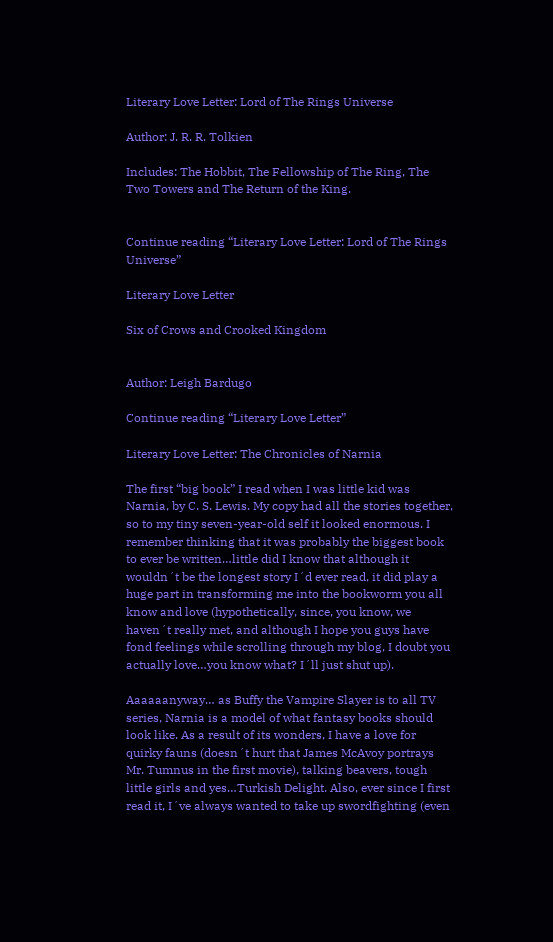Literary Love Letter: Lord of The Rings Universe

Author: J. R. R. Tolkien

Includes: The Hobbit, The Fellowship of The Ring, The Two Towers and The Return of the King.


Continue reading “Literary Love Letter: Lord of The Rings Universe”

Literary Love Letter

Six of Crows and Crooked Kingdom


Author: Leigh Bardugo

Continue reading “Literary Love Letter”

Literary Love Letter: The Chronicles of Narnia

The first “big book” I read when I was little kid was Narnia, by C. S. Lewis. My copy had all the stories together, so to my tiny seven-year-old self it looked enormous. I remember thinking that it was probably the biggest book to ever be written…little did I know that although it wouldn´t be the longest story I´d ever read, it did play a huge part in transforming me into the bookworm you all know and love (hypothetically, since, you know, we haven´t really met, and although I hope you guys have fond feelings while scrolling through my blog, I doubt you actually love…you know what? I´ll just shut up).

Aaaaaanyway… as Buffy the Vampire Slayer is to all TV series, Narnia is a model of what fantasy books should look like. As a result of its wonders, I have a love for quirky fauns (doesn´t hurt that James McAvoy portrays Mr. Tumnus in the first movie), talking beavers, tough little girls and yes…Turkish Delight. Also, ever since I first read it, I´ve always wanted to take up swordfighting (even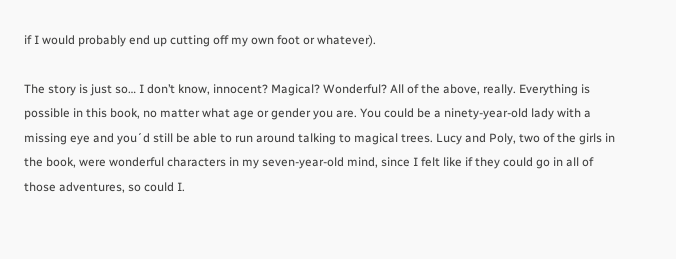if I would probably end up cutting off my own foot or whatever).

The story is just so… I don’t know, innocent? Magical? Wonderful? All of the above, really. Everything is possible in this book, no matter what age or gender you are. You could be a ninety-year-old lady with a missing eye and you´d still be able to run around talking to magical trees. Lucy and Poly, two of the girls in the book, were wonderful characters in my seven-year-old mind, since I felt like if they could go in all of those adventures, so could I.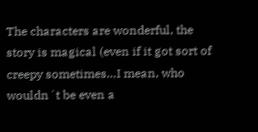The characters are wonderful, the story is magical (even if it got sort of creepy sometimes…I mean, who wouldn´t be even a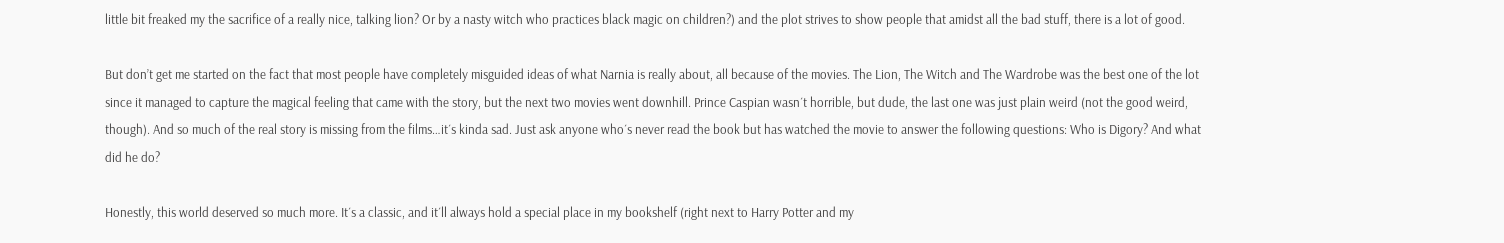little bit freaked my the sacrifice of a really nice, talking lion? Or by a nasty witch who practices black magic on children?) and the plot strives to show people that amidst all the bad stuff, there is a lot of good.

But don’t get me started on the fact that most people have completely misguided ideas of what Narnia is really about, all because of the movies. The Lion, The Witch and The Wardrobe was the best one of the lot since it managed to capture the magical feeling that came with the story, but the next two movies went downhill. Prince Caspian wasn´t horrible, but dude, the last one was just plain weird (not the good weird, though). And so much of the real story is missing from the films…it´s kinda sad. Just ask anyone who´s never read the book but has watched the movie to answer the following questions: Who is Digory? And what did he do?

Honestly, this world deserved so much more. It´s a classic, and it´ll always hold a special place in my bookshelf (right next to Harry Potter and my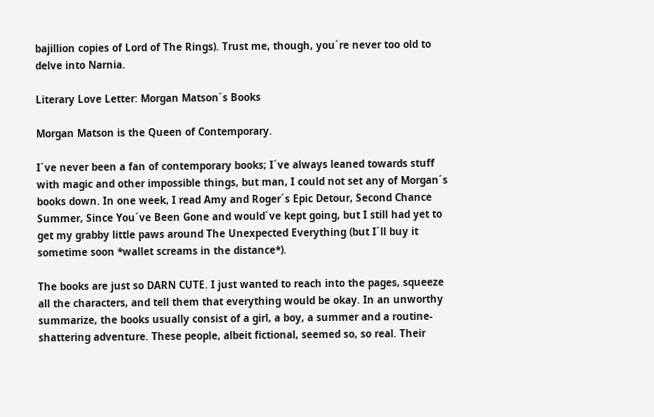bajillion copies of Lord of The Rings). Trust me, though, you´re never too old to delve into Narnia.

Literary Love Letter: Morgan Matson´s Books

Morgan Matson is the Queen of Contemporary.

I´ve never been a fan of contemporary books; I´ve always leaned towards stuff with magic and other impossible things, but man, I could not set any of Morgan´s books down. In one week, I read Amy and Roger´s Epic Detour, Second Chance Summer, Since You´ve Been Gone and would´ve kept going, but I still had yet to get my grabby little paws around The Unexpected Everything (but I´ll buy it sometime soon *wallet screams in the distance*).

The books are just so DARN CUTE. I just wanted to reach into the pages, squeeze all the characters, and tell them that everything would be okay. In an unworthy summarize, the books usually consist of a girl, a boy, a summer and a routine-shattering adventure. These people, albeit fictional, seemed so, so real. Their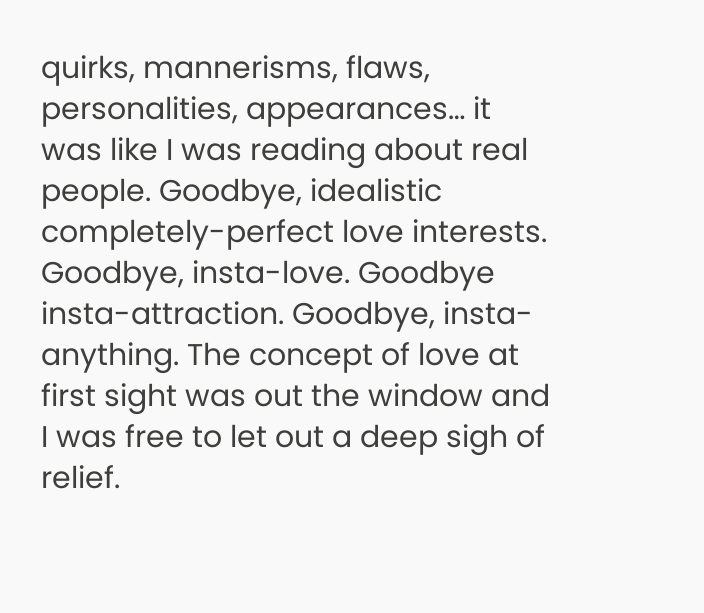quirks, mannerisms, flaws, personalities, appearances… it was like I was reading about real people. Goodbye, idealistic completely-perfect love interests. Goodbye, insta-love. Goodbye insta-attraction. Goodbye, insta-anything. The concept of love at first sight was out the window and I was free to let out a deep sigh of relief.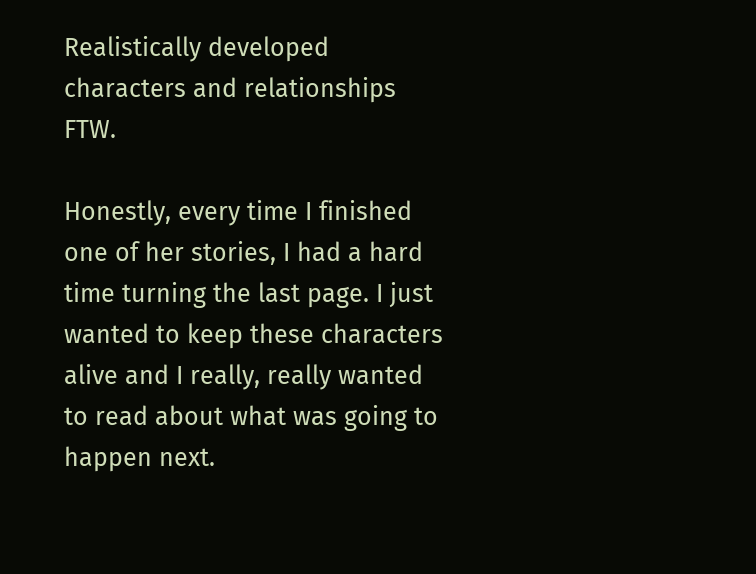Realistically developed characters and relationships FTW.

Honestly, every time I finished one of her stories, I had a hard time turning the last page. I just wanted to keep these characters alive and I really, really wanted to read about what was going to happen next.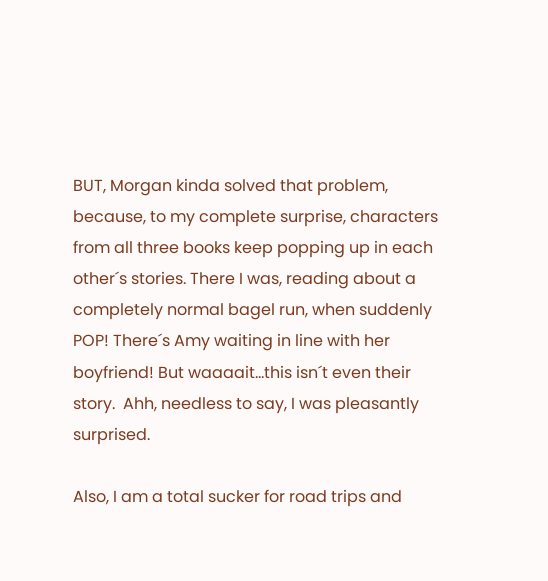BUT, Morgan kinda solved that problem, because, to my complete surprise, characters from all three books keep popping up in each other´s stories. There I was, reading about a completely normal bagel run, when suddenly POP! There´s Amy waiting in line with her boyfriend! But waaaait…this isn´t even their story.  Ahh, needless to say, I was pleasantly surprised.

Also, I am a total sucker for road trips and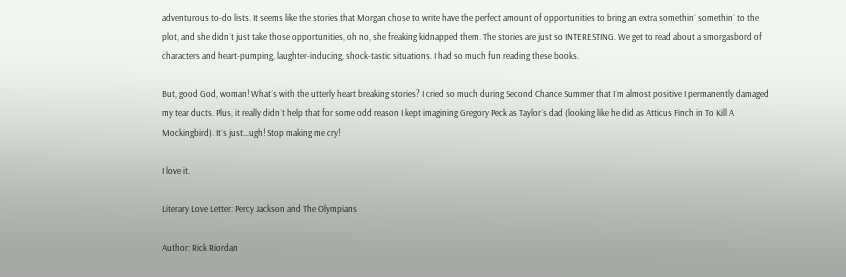adventurous to-do lists. It seems like the stories that Morgan chose to write have the perfect amount of opportunities to bring an extra somethin´ somethin´ to the plot, and she didn´t just take those opportunities, oh no, she freaking kidnapped them. The stories are just so INTERESTING. We get to read about a smorgasbord of characters and heart-pumping, laughter-inducing, shock-tastic situations. I had so much fun reading these books.

But, good God, woman! What´s with the utterly heart breaking stories? I cried so much during Second Chance Summer that I´m almost positive I permanently damaged my tear ducts. Plus, it really didn´t help that for some odd reason I kept imagining Gregory Peck as Taylor´s dad (looking like he did as Atticus Finch in To Kill A Mockingbird). It´s just…ugh! Stop making me cry!

I love it.

Literary Love Letter: Percy Jackson and The Olympians

Author: Rick Riordan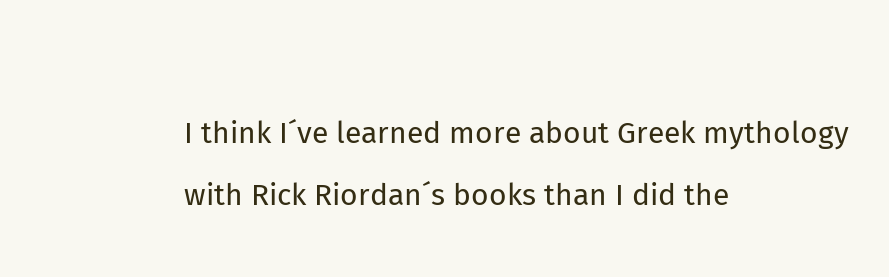I think I´ve learned more about Greek mythology with Rick Riordan´s books than I did the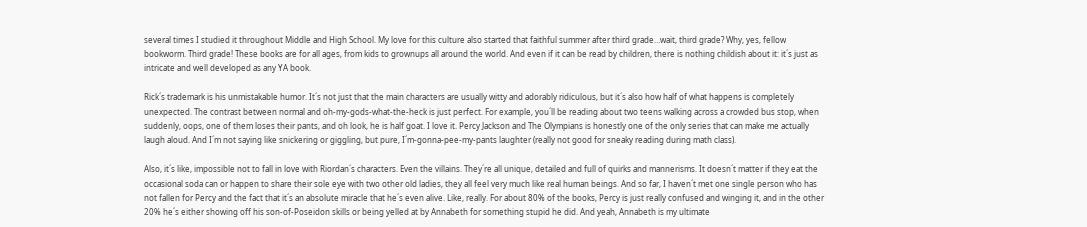several times I studied it throughout Middle and High School. My love for this culture also started that faithful summer after third grade…wait, third grade? Why, yes, fellow bookworm. Third grade! These books are for all ages, from kids to grownups all around the world. And even if it can be read by children, there is nothing childish about it: it´s just as intricate and well developed as any YA book.

Rick´s trademark is his unmistakable humor. It´s not just that the main characters are usually witty and adorably ridiculous, but it´s also how half of what happens is completely unexpected. The contrast between normal and oh-my-gods-what-the-heck is just perfect. For example, you´ll be reading about two teens walking across a crowded bus stop, when suddenly, oops, one of them loses their pants, and oh look, he is half goat. I love it. Percy Jackson and The Olympians is honestly one of the only series that can make me actually laugh aloud. And I´m not saying like snickering or giggling, but pure, I´m-gonna-pee-my-pants laughter (really not good for sneaky reading during math class).

Also, it´s like, impossible not to fall in love with Riordan´s characters. Even the villains. They´re all unique, detailed and full of quirks and mannerisms. It doesn´t matter if they eat the occasional soda can or happen to share their sole eye with two other old ladies, they all feel very much like real human beings. And so far, I haven´t met one single person who has not fallen for Percy and the fact that it´s an absolute miracle that he´s even alive. Like, really. For about 80% of the books, Percy is just really confused and winging it, and in the other 20% he´s either showing off his son-of-Poseidon skills or being yelled at by Annabeth for something stupid he did. And yeah, Annabeth is my ultimate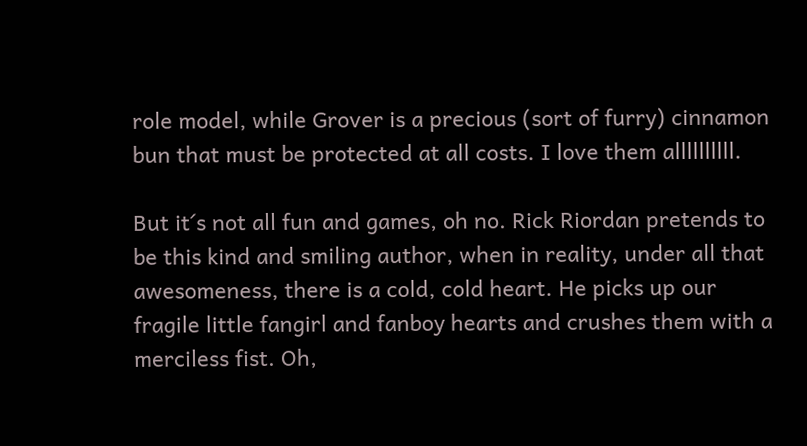role model, while Grover is a precious (sort of furry) cinnamon bun that must be protected at all costs. I love them allllllllll.

But it´s not all fun and games, oh no. Rick Riordan pretends to be this kind and smiling author, when in reality, under all that awesomeness, there is a cold, cold heart. He picks up our fragile little fangirl and fanboy hearts and crushes them with a merciless fist. Oh,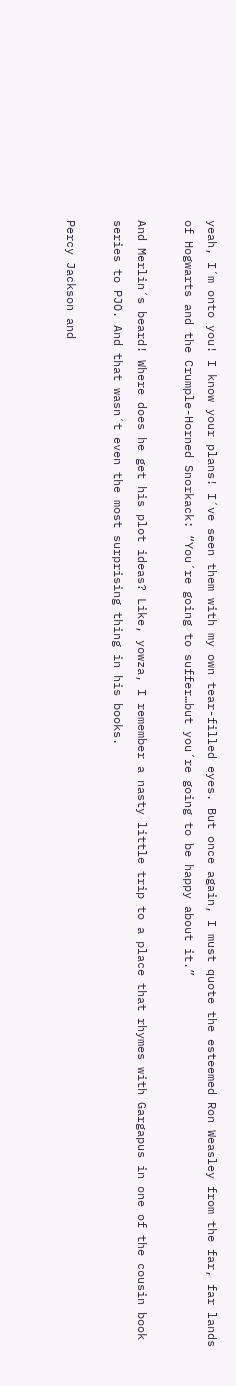yeah, I´m onto you! I know your plans! I´ve seen them with my own tear-filled eyes. But once again, I must quote the esteemed Ron Weasley from the far, far lands of Hogwarts and the Crumple-Horned Snorkack: “You´re going to suffer…but you´re going to be happy about it.”

And Merlin´s beard! Where does he get his plot ideas? Like, yowza, I remember a nasty little trip to a place that rhymes with Gargapus in one of the cousin book series to PJO. And that wasn´t even the most surprising thing in his books.

Percy Jackson and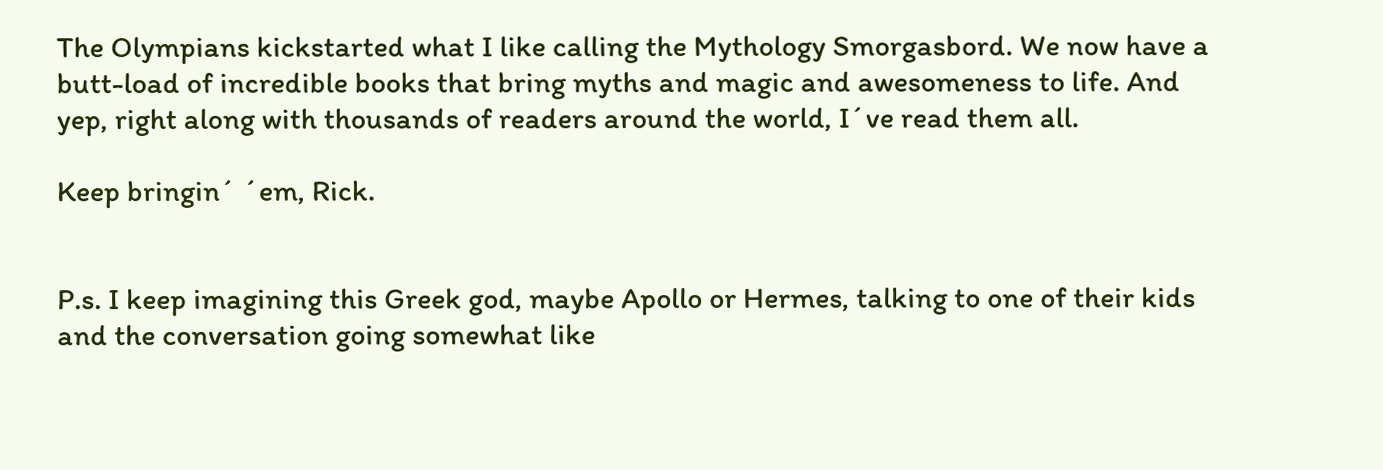The Olympians kickstarted what I like calling the Mythology Smorgasbord. We now have a butt-load of incredible books that bring myths and magic and awesomeness to life. And yep, right along with thousands of readers around the world, I´ve read them all.

Keep bringin´ ´em, Rick.


P.s. I keep imagining this Greek god, maybe Apollo or Hermes, talking to one of their kids and the conversation going somewhat like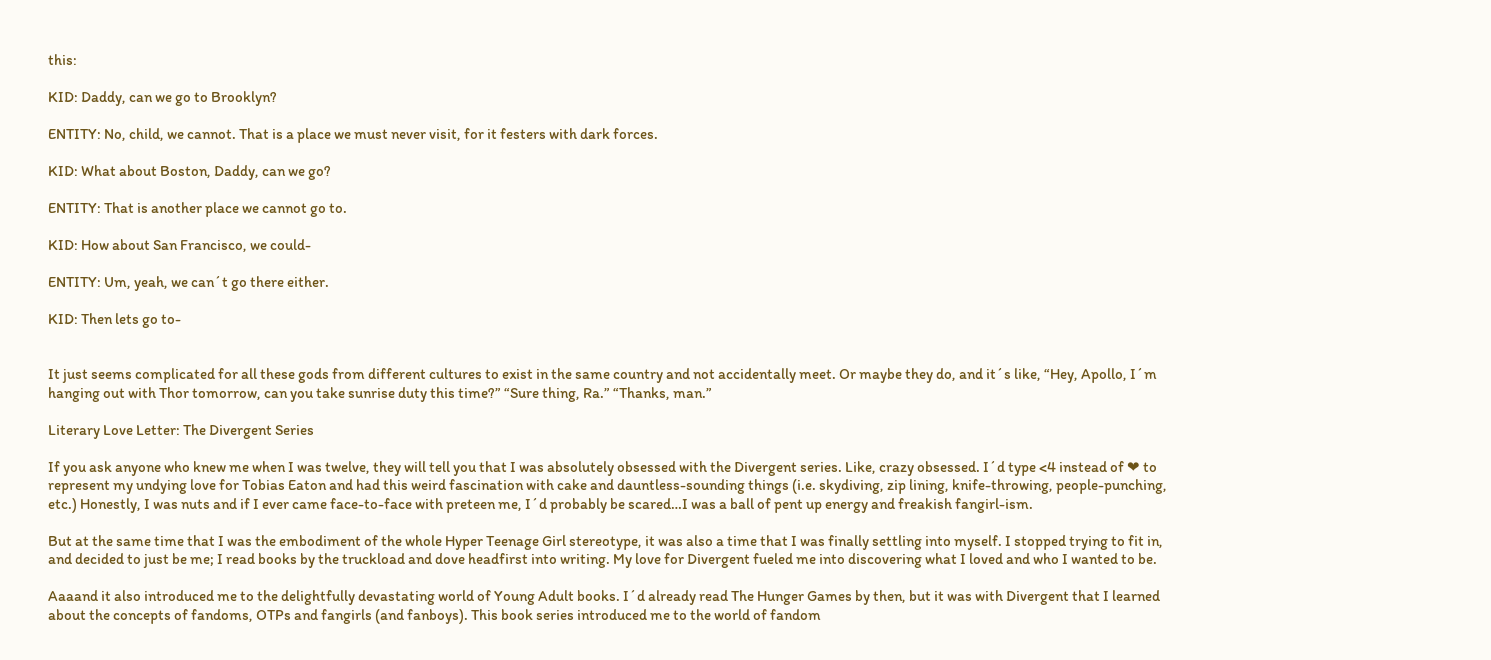this:

KID: Daddy, can we go to Brooklyn?

ENTITY: No, child, we cannot. That is a place we must never visit, for it festers with dark forces.

KID: What about Boston, Daddy, can we go?

ENTITY: That is another place we cannot go to.

KID: How about San Francisco, we could-

ENTITY: Um, yeah, we can´t go there either.

KID: Then lets go to-


It just seems complicated for all these gods from different cultures to exist in the same country and not accidentally meet. Or maybe they do, and it´s like, “Hey, Apollo, I´m hanging out with Thor tomorrow, can you take sunrise duty this time?” “Sure thing, Ra.” “Thanks, man.”

Literary Love Letter: The Divergent Series

If you ask anyone who knew me when I was twelve, they will tell you that I was absolutely obsessed with the Divergent series. Like, crazy obsessed. I´d type <4 instead of ❤ to represent my undying love for Tobias Eaton and had this weird fascination with cake and dauntless-sounding things (i.e. skydiving, zip lining, knife-throwing, people-punching, etc.) Honestly, I was nuts and if I ever came face-to-face with preteen me, I´d probably be scared…I was a ball of pent up energy and freakish fangirl-ism.

But at the same time that I was the embodiment of the whole Hyper Teenage Girl stereotype, it was also a time that I was finally settling into myself. I stopped trying to fit in, and decided to just be me; I read books by the truckload and dove headfirst into writing. My love for Divergent fueled me into discovering what I loved and who I wanted to be.

Aaaand it also introduced me to the delightfully devastating world of Young Adult books. I´d already read The Hunger Games by then, but it was with Divergent that I learned about the concepts of fandoms, OTPs and fangirls (and fanboys). This book series introduced me to the world of fandom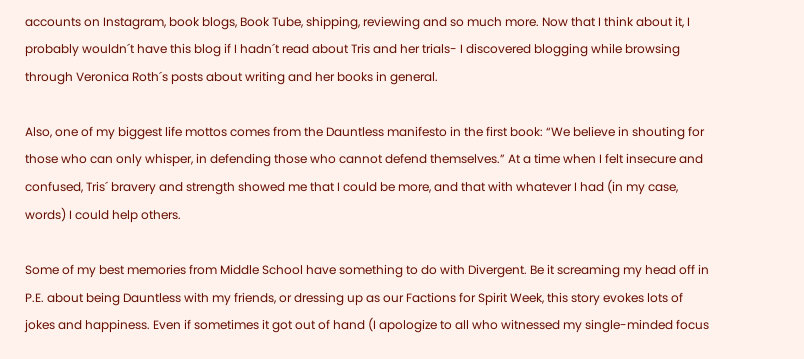accounts on Instagram, book blogs, Book Tube, shipping, reviewing and so much more. Now that I think about it, I probably wouldn´t have this blog if I hadn´t read about Tris and her trials- I discovered blogging while browsing through Veronica Roth´s posts about writing and her books in general.

Also, one of my biggest life mottos comes from the Dauntless manifesto in the first book: “We believe in shouting for those who can only whisper, in defending those who cannot defend themselves.” At a time when I felt insecure and confused, Tris´ bravery and strength showed me that I could be more, and that with whatever I had (in my case, words) I could help others.

Some of my best memories from Middle School have something to do with Divergent. Be it screaming my head off in P.E. about being Dauntless with my friends, or dressing up as our Factions for Spirit Week, this story evokes lots of jokes and happiness. Even if sometimes it got out of hand (I apologize to all who witnessed my single-minded focus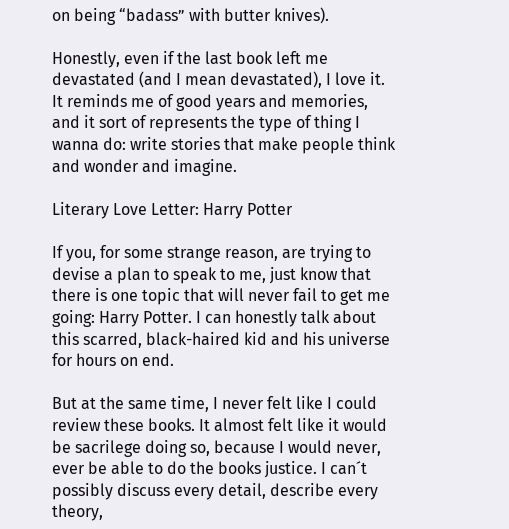on being “badass” with butter knives).

Honestly, even if the last book left me devastated (and I mean devastated), I love it. It reminds me of good years and memories, and it sort of represents the type of thing I wanna do: write stories that make people think and wonder and imagine.

Literary Love Letter: Harry Potter

If you, for some strange reason, are trying to devise a plan to speak to me, just know that there is one topic that will never fail to get me going: Harry Potter. I can honestly talk about this scarred, black-haired kid and his universe for hours on end.

But at the same time, I never felt like I could review these books. It almost felt like it would be sacrilege doing so, because I would never, ever be able to do the books justice. I can´t possibly discuss every detail, describe every theory,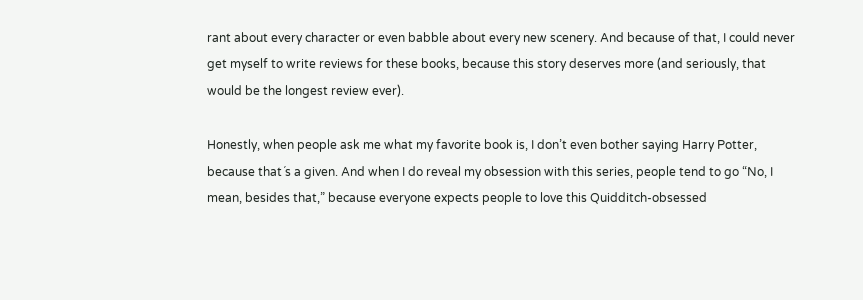rant about every character or even babble about every new scenery. And because of that, I could never get myself to write reviews for these books, because this story deserves more (and seriously, that would be the longest review ever).

Honestly, when people ask me what my favorite book is, I don’t even bother saying Harry Potter, because that´s a given. And when I do reveal my obsession with this series, people tend to go “No, I mean, besides that,” because everyone expects people to love this Quidditch-obsessed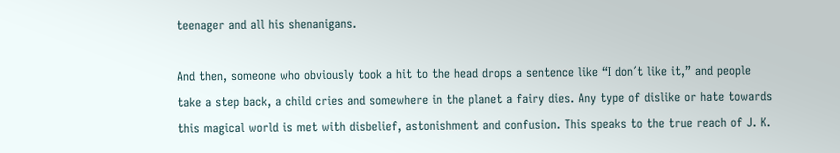teenager and all his shenanigans.

And then, someone who obviously took a hit to the head drops a sentence like “I don´t like it,” and people take a step back, a child cries and somewhere in the planet a fairy dies. Any type of dislike or hate towards this magical world is met with disbelief, astonishment and confusion. This speaks to the true reach of J. K.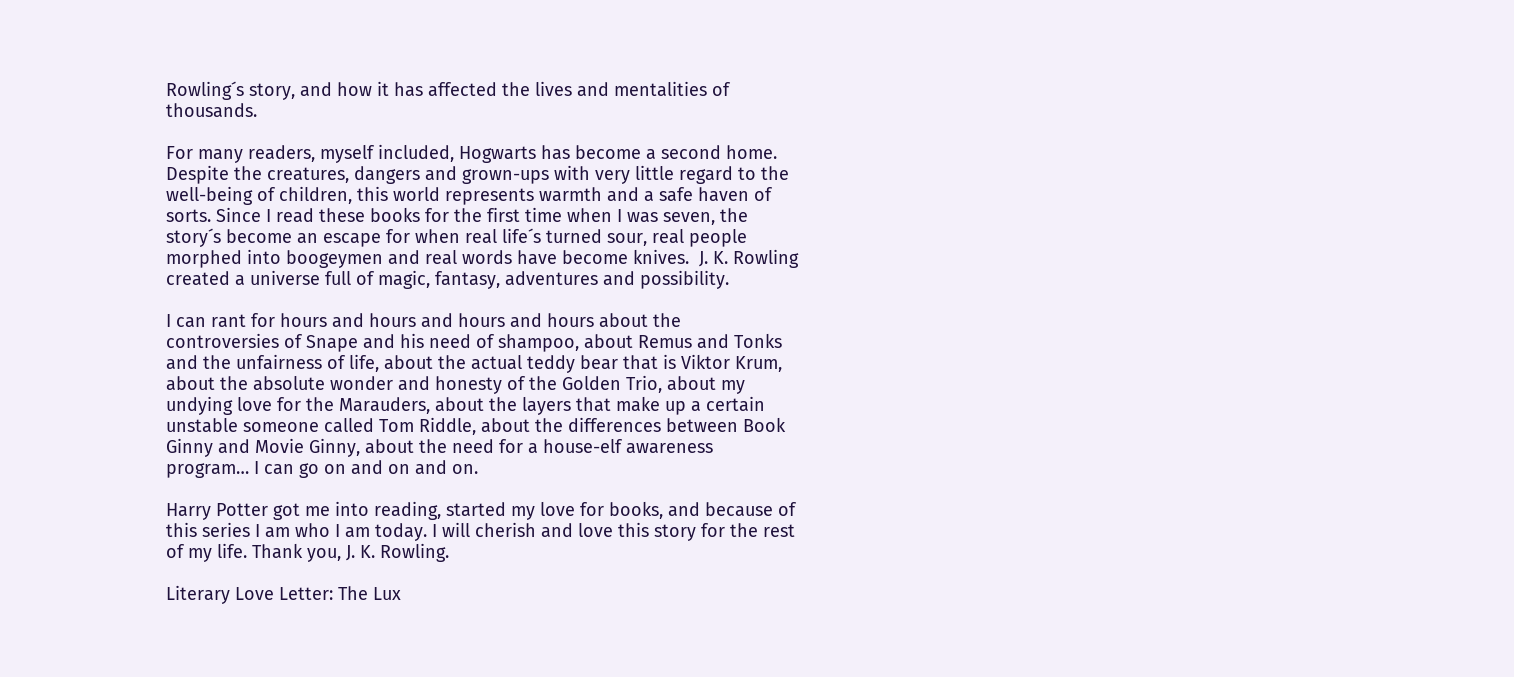Rowling´s story, and how it has affected the lives and mentalities of thousands.

For many readers, myself included, Hogwarts has become a second home. Despite the creatures, dangers and grown-ups with very little regard to the well-being of children, this world represents warmth and a safe haven of sorts. Since I read these books for the first time when I was seven, the story´s become an escape for when real life´s turned sour, real people morphed into boogeymen and real words have become knives.  J. K. Rowling created a universe full of magic, fantasy, adventures and possibility.

I can rant for hours and hours and hours and hours about the controversies of Snape and his need of shampoo, about Remus and Tonks and the unfairness of life, about the actual teddy bear that is Viktor Krum, about the absolute wonder and honesty of the Golden Trio, about my undying love for the Marauders, about the layers that make up a certain unstable someone called Tom Riddle, about the differences between Book Ginny and Movie Ginny, about the need for a house-elf awareness program… I can go on and on and on.

Harry Potter got me into reading, started my love for books, and because of this series I am who I am today. I will cherish and love this story for the rest of my life. Thank you, J. K. Rowling.

Literary Love Letter: The Lux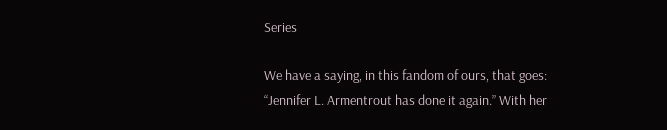Series

We have a saying, in this fandom of ours, that goes: “Jennifer L. Armentrout has done it again.” With her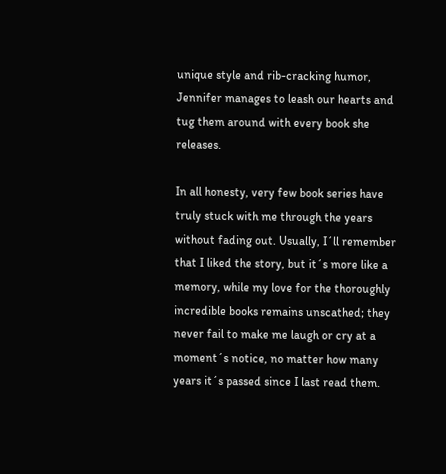unique style and rib-cracking humor, Jennifer manages to leash our hearts and tug them around with every book she releases.

In all honesty, very few book series have truly stuck with me through the years without fading out. Usually, I´ll remember that I liked the story, but it´s more like a memory, while my love for the thoroughly incredible books remains unscathed; they never fail to make me laugh or cry at a moment´s notice, no matter how many years it´s passed since I last read them.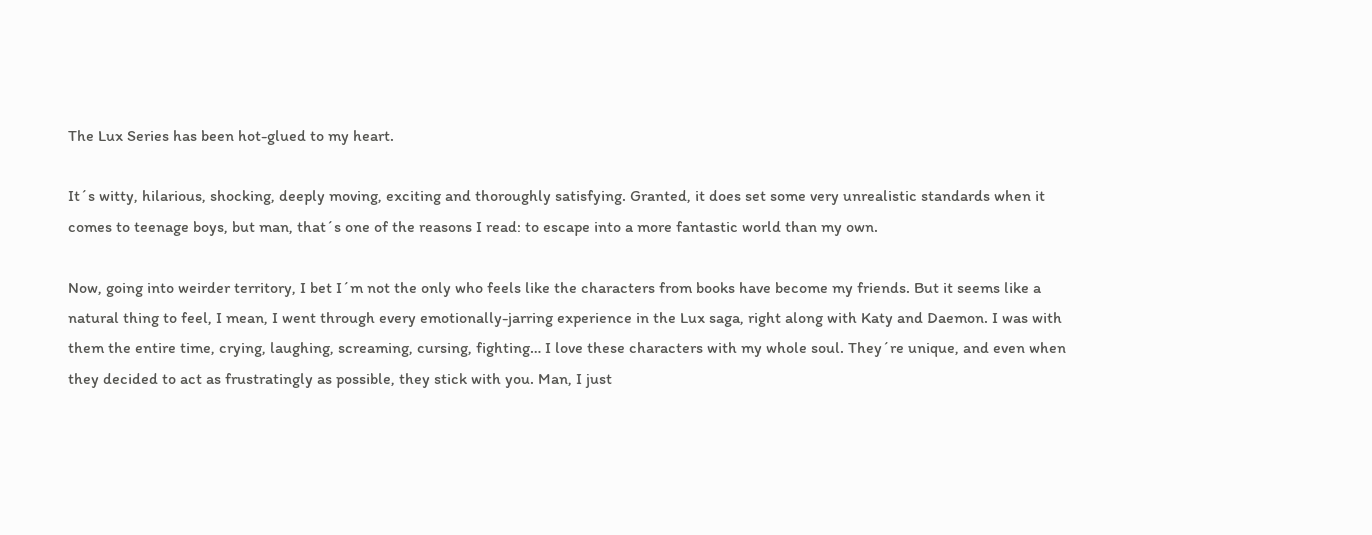The Lux Series has been hot-glued to my heart.

It´s witty, hilarious, shocking, deeply moving, exciting and thoroughly satisfying. Granted, it does set some very unrealistic standards when it comes to teenage boys, but man, that´s one of the reasons I read: to escape into a more fantastic world than my own.

Now, going into weirder territory, I bet I´m not the only who feels like the characters from books have become my friends. But it seems like a natural thing to feel, I mean, I went through every emotionally-jarring experience in the Lux saga, right along with Katy and Daemon. I was with them the entire time, crying, laughing, screaming, cursing, fighting… I love these characters with my whole soul. They´re unique, and even when they decided to act as frustratingly as possible, they stick with you. Man, I just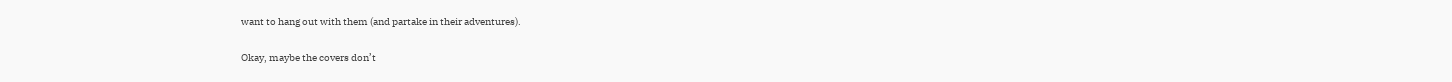want to hang out with them (and partake in their adventures).

Okay, maybe the covers don’t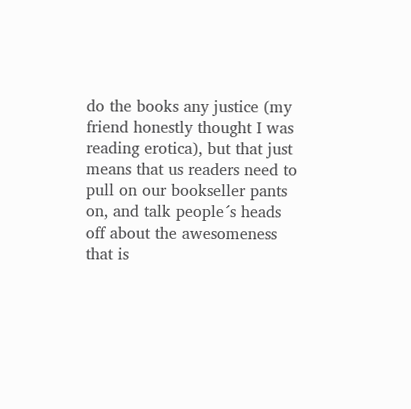do the books any justice (my friend honestly thought I was reading erotica), but that just means that us readers need to pull on our bookseller pants on, and talk people´s heads off about the awesomeness that is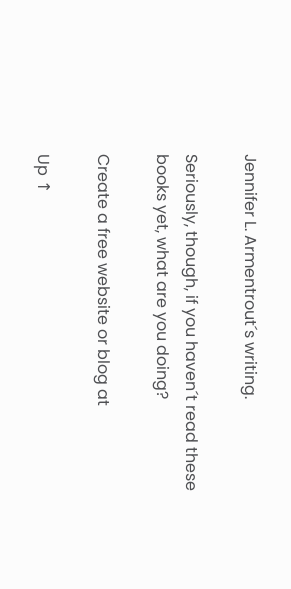Jennifer L. Armentrout´s writing.

Seriously, though, if you haven´t read these books yet, what are you doing?

Create a free website or blog at

Up ↑